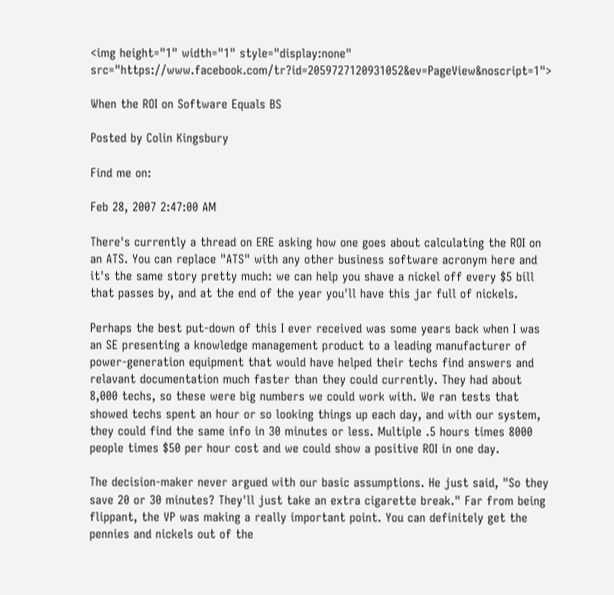<img height="1" width="1" style="display:none" src="https://www.facebook.com/tr?id=2059727120931052&ev=PageView&noscript=1">

When the ROI on Software Equals BS

Posted by Colin Kingsbury

Find me on:

Feb 28, 2007 2:47:00 AM

There's currently a thread on ERE asking how one goes about calculating the ROI on an ATS. You can replace "ATS" with any other business software acronym here and it's the same story pretty much: we can help you shave a nickel off every $5 bill that passes by, and at the end of the year you'll have this jar full of nickels.

Perhaps the best put-down of this I ever received was some years back when I was an SE presenting a knowledge management product to a leading manufacturer of power-generation equipment that would have helped their techs find answers and relavant documentation much faster than they could currently. They had about 8,000 techs, so these were big numbers we could work with. We ran tests that showed techs spent an hour or so looking things up each day, and with our system, they could find the same info in 30 minutes or less. Multiple .5 hours times 8000 people times $50 per hour cost and we could show a positive ROI in one day.

The decision-maker never argued with our basic assumptions. He just said, "So they save 20 or 30 minutes? They'll just take an extra cigarette break." Far from being flippant, the VP was making a really important point. You can definitely get the pennies and nickels out of the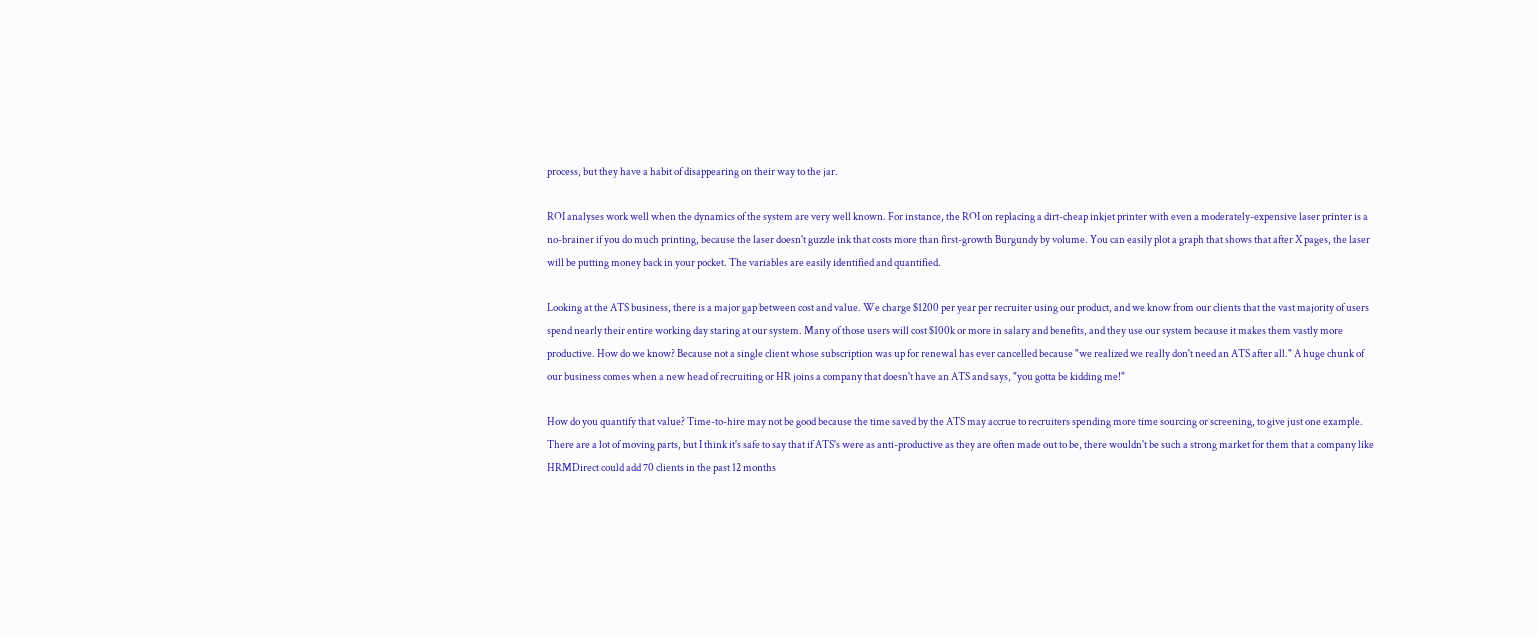process, but they have a habit of disappearing on their way to the jar.

ROI analyses work well when the dynamics of the system are very well known. For instance, the ROI on replacing a dirt-cheap inkjet printer with even a moderately-expensive laser printer is a no-brainer if you do much printing, because the laser doesn't guzzle ink that costs more than first-growth Burgundy by volume. You can easily plot a graph that shows that after X pages, the laser will be putting money back in your pocket. The variables are easily identified and quantified.

Looking at the ATS business, there is a major gap between cost and value. We charge $1200 per year per recruiter using our product, and we know from our clients that the vast majority of users spend nearly their entire working day staring at our system. Many of those users will cost $100k or more in salary and benefits, and they use our system because it makes them vastly more productive. How do we know? Because not a single client whose subscription was up for renewal has ever cancelled because "we realized we really don't need an ATS after all." A huge chunk of our business comes when a new head of recruiting or HR joins a company that doesn't have an ATS and says, "you gotta be kidding me!"

How do you quantify that value? Time-to-hire may not be good because the time saved by the ATS may accrue to recruiters spending more time sourcing or screening, to give just one example. There are a lot of moving parts, but I think it's safe to say that if ATS's were as anti-productive as they are often made out to be, there wouldn't be such a strong market for them that a company like HRMDirect could add 70 clients in the past 12 months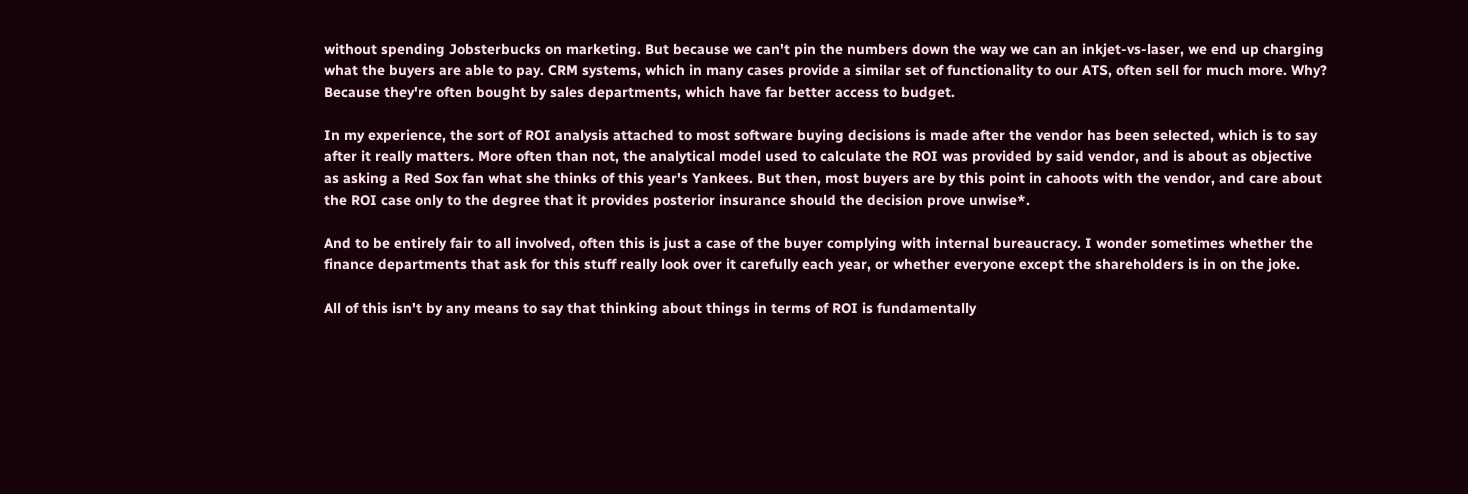without spending Jobsterbucks on marketing. But because we can't pin the numbers down the way we can an inkjet-vs-laser, we end up charging what the buyers are able to pay. CRM systems, which in many cases provide a similar set of functionality to our ATS, often sell for much more. Why? Because they're often bought by sales departments, which have far better access to budget.

In my experience, the sort of ROI analysis attached to most software buying decisions is made after the vendor has been selected, which is to say after it really matters. More often than not, the analytical model used to calculate the ROI was provided by said vendor, and is about as objective as asking a Red Sox fan what she thinks of this year's Yankees. But then, most buyers are by this point in cahoots with the vendor, and care about the ROI case only to the degree that it provides posterior insurance should the decision prove unwise*.

And to be entirely fair to all involved, often this is just a case of the buyer complying with internal bureaucracy. I wonder sometimes whether the finance departments that ask for this stuff really look over it carefully each year, or whether everyone except the shareholders is in on the joke.

All of this isn't by any means to say that thinking about things in terms of ROI is fundamentally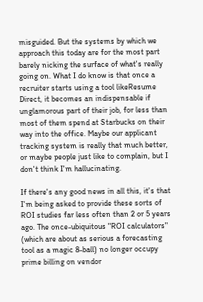misguided. But the systems by which we approach this today are for the most part barely nicking the surface of what's really going on. What I do know is that once a recruiter starts using a tool likeResume Direct, it becomes an indispensable if unglamorous part of their job, for less than most of them spend at Starbucks on their way into the office. Maybe our applicant tracking system is really that much better, or maybe people just like to complain, but I don't think I'm hallucinating.

If there's any good news in all this, it's that I'm being asked to provide these sorts of ROI studies far less often than 2 or 5 years ago. The once-ubiquitous "ROI calculators" (which are about as serious a forecasting tool as a magic 8-ball) no longer occupy prime billing on vendor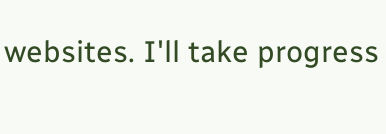websites. I'll take progress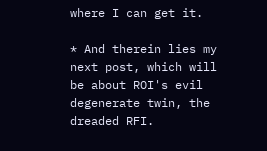where I can get it.

* And therein lies my next post, which will be about ROI's evil degenerate twin, the dreaded RFI.